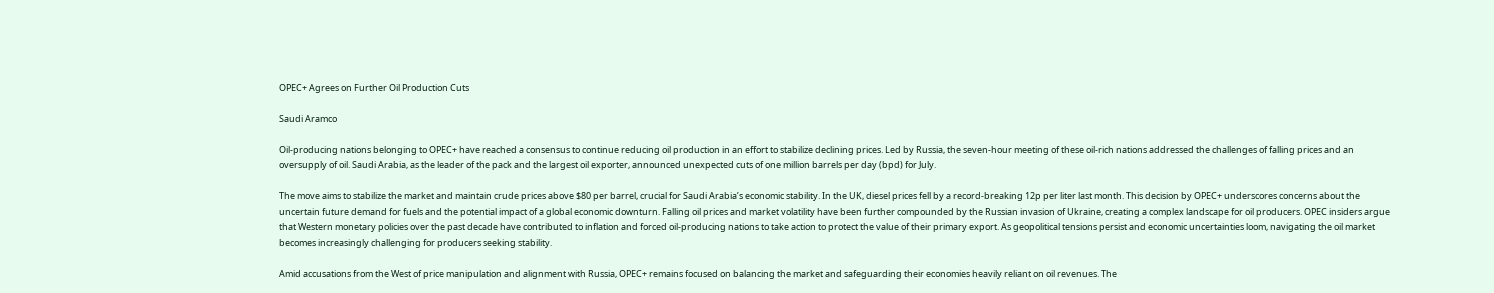OPEC+ Agrees on Further Oil Production Cuts

Saudi Aramco

Oil-producing nations belonging to OPEC+ have reached a consensus to continue reducing oil production in an effort to stabilize declining prices. Led by Russia, the seven-hour meeting of these oil-rich nations addressed the challenges of falling prices and an oversupply of oil. Saudi Arabia, as the leader of the pack and the largest oil exporter, announced unexpected cuts of one million barrels per day (bpd) for July.

The move aims to stabilize the market and maintain crude prices above $80 per barrel, crucial for Saudi Arabia’s economic stability. In the UK, diesel prices fell by a record-breaking 12p per liter last month. This decision by OPEC+ underscores concerns about the uncertain future demand for fuels and the potential impact of a global economic downturn. Falling oil prices and market volatility have been further compounded by the Russian invasion of Ukraine, creating a complex landscape for oil producers. OPEC insiders argue that Western monetary policies over the past decade have contributed to inflation and forced oil-producing nations to take action to protect the value of their primary export. As geopolitical tensions persist and economic uncertainties loom, navigating the oil market becomes increasingly challenging for producers seeking stability.

Amid accusations from the West of price manipulation and alignment with Russia, OPEC+ remains focused on balancing the market and safeguarding their economies heavily reliant on oil revenues. The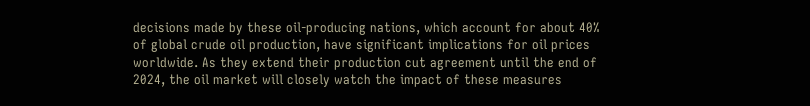decisions made by these oil-producing nations, which account for about 40% of global crude oil production, have significant implications for oil prices worldwide. As they extend their production cut agreement until the end of 2024, the oil market will closely watch the impact of these measures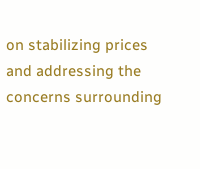on stabilizing prices and addressing the concerns surrounding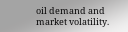oil demand and market volatility.